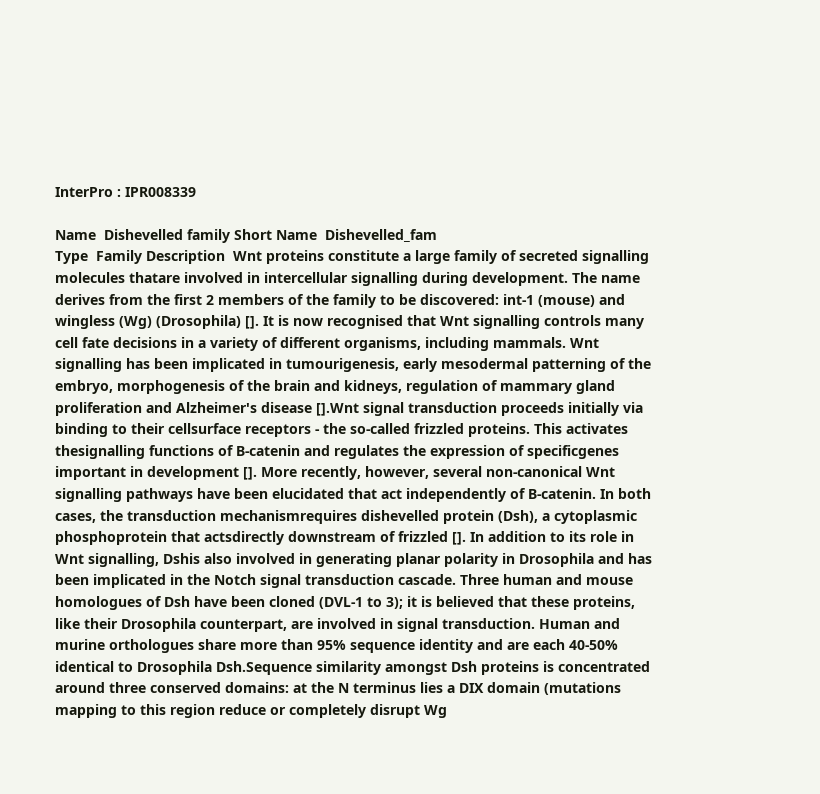InterPro : IPR008339

Name  Dishevelled family Short Name  Dishevelled_fam
Type  Family Description  Wnt proteins constitute a large family of secreted signalling molecules thatare involved in intercellular signalling during development. The name derives from the first 2 members of the family to be discovered: int-1 (mouse) and wingless (Wg) (Drosophila) []. It is now recognised that Wnt signalling controls many cell fate decisions in a variety of different organisms, including mammals. Wnt signalling has been implicated in tumourigenesis, early mesodermal patterning of the embryo, morphogenesis of the brain and kidneys, regulation of mammary gland proliferation and Alzheimer's disease [].Wnt signal transduction proceeds initially via binding to their cellsurface receptors - the so-called frizzled proteins. This activates thesignalling functions of B-catenin and regulates the expression of specificgenes important in development []. More recently, however, several non-canonical Wnt signalling pathways have been elucidated that act independently of B-catenin. In both cases, the transduction mechanismrequires dishevelled protein (Dsh), a cytoplasmic phosphoprotein that actsdirectly downstream of frizzled []. In addition to its role in Wnt signalling, Dshis also involved in generating planar polarity in Drosophila and has been implicated in the Notch signal transduction cascade. Three human and mouse homologues of Dsh have been cloned (DVL-1 to 3); it is believed that these proteins, like their Drosophila counterpart, are involved in signal transduction. Human and murine orthologues share more than 95% sequence identity and are each 40-50% identical to Drosophila Dsh.Sequence similarity amongst Dsh proteins is concentrated around three conserved domains: at the N terminus lies a DIX domain (mutations mapping to this region reduce or completely disrupt Wg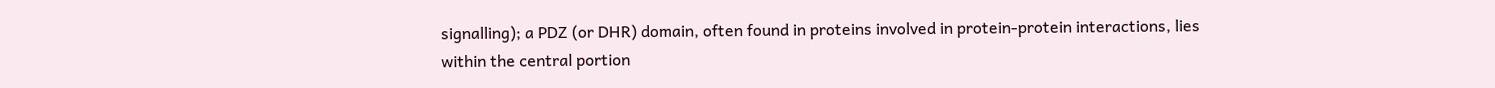signalling); a PDZ (or DHR) domain, often found in proteins involved in protein-protein interactions, lies within the central portion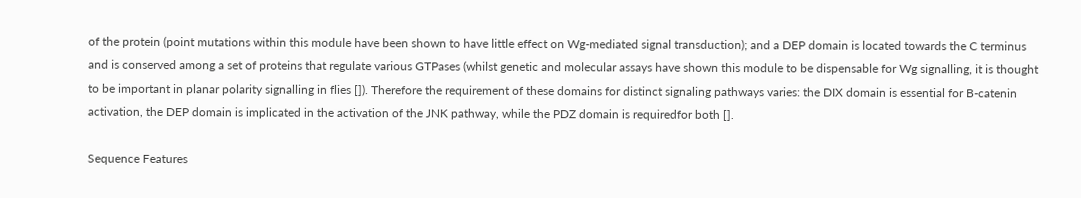of the protein (point mutations within this module have been shown to have little effect on Wg-mediated signal transduction); and a DEP domain is located towards the C terminus and is conserved among a set of proteins that regulate various GTPases (whilst genetic and molecular assays have shown this module to be dispensable for Wg signalling, it is thought to be important in planar polarity signalling in flies []). Therefore the requirement of these domains for distinct signaling pathways varies: the DIX domain is essential for B-catenin activation, the DEP domain is implicated in the activation of the JNK pathway, while the PDZ domain is requiredfor both [].

Sequence Features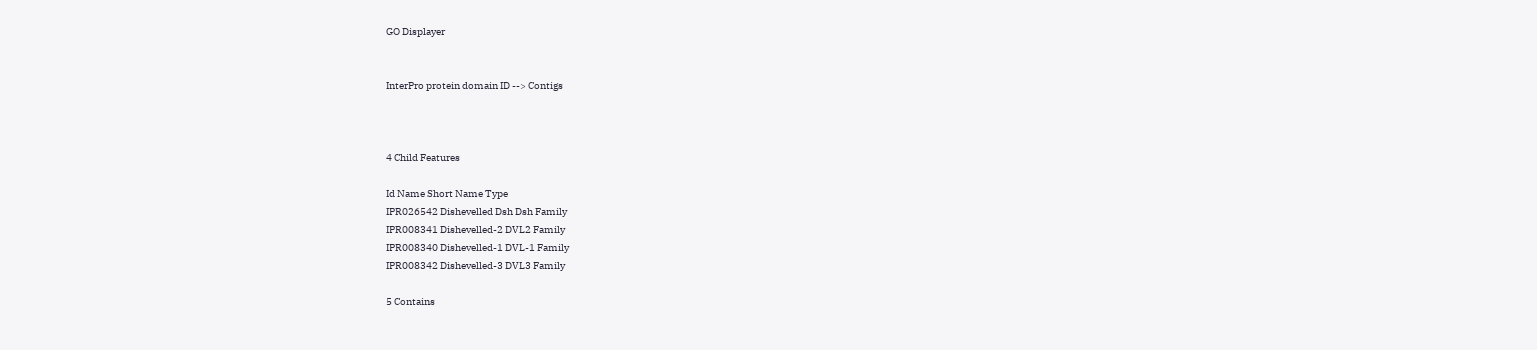GO Displayer


InterPro protein domain ID --> Contigs



4 Child Features

Id Name Short Name Type
IPR026542 Dishevelled Dsh Dsh Family
IPR008341 Dishevelled-2 DVL2 Family
IPR008340 Dishevelled-1 DVL-1 Family
IPR008342 Dishevelled-3 DVL3 Family

5 Contains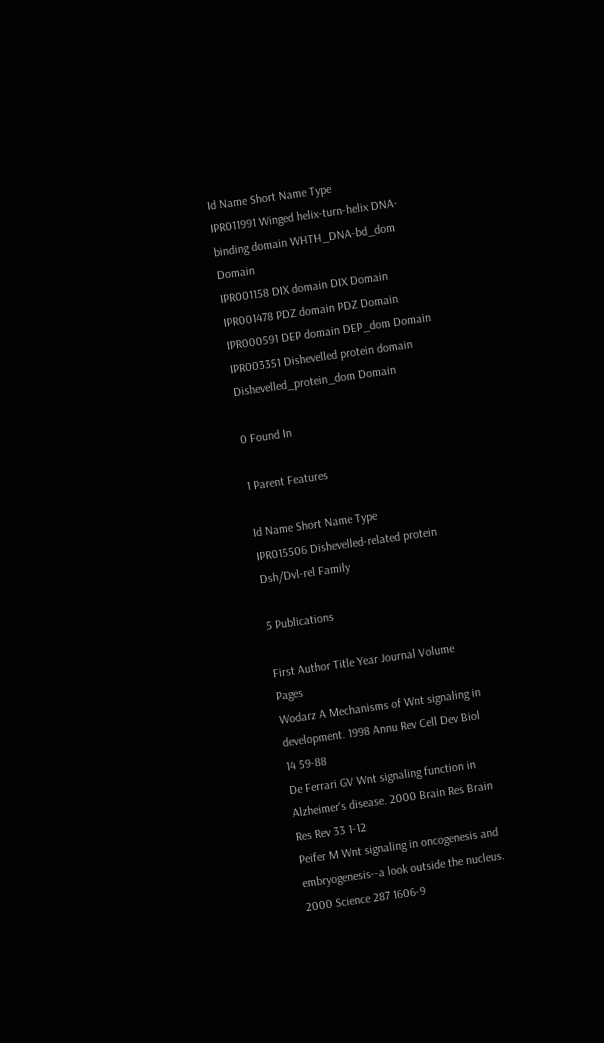Id Name Short Name Type
IPR011991 Winged helix-turn-helix DNA-binding domain WHTH_DNA-bd_dom Domain
IPR001158 DIX domain DIX Domain
IPR001478 PDZ domain PDZ Domain
IPR000591 DEP domain DEP_dom Domain
IPR003351 Dishevelled protein domain Dishevelled_protein_dom Domain

0 Found In

1 Parent Features

Id Name Short Name Type
IPR015506 Dishevelled-related protein Dsh/Dvl-rel Family

5 Publications

First Author Title Year Journal Volume Pages
Wodarz A Mechanisms of Wnt signaling in development. 1998 Annu Rev Cell Dev Biol 14 59-88
De Ferrari GV Wnt signaling function in Alzheimer's disease. 2000 Brain Res Brain Res Rev 33 1-12
Peifer M Wnt signaling in oncogenesis and embryogenesis--a look outside the nucleus. 2000 Science 287 1606-9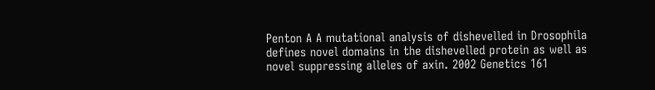Penton A A mutational analysis of dishevelled in Drosophila defines novel domains in the dishevelled protein as well as novel suppressing alleles of axin. 2002 Genetics 161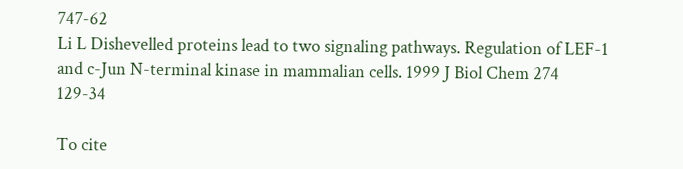747-62
Li L Dishevelled proteins lead to two signaling pathways. Regulation of LEF-1 and c-Jun N-terminal kinase in mammalian cells. 1999 J Biol Chem 274 129-34

To cite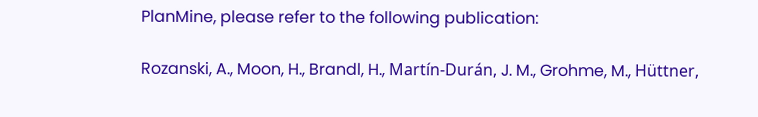PlanMine, please refer to the following publication:

Rozanski, A., Moon, H., Brandl, H., Martín-Durán, J. M., Grohme, M., Hüttner,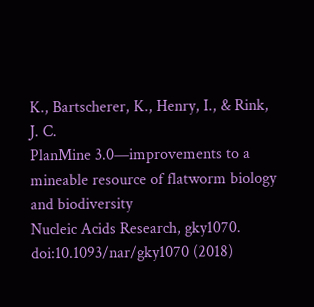K., Bartscherer, K., Henry, I., & Rink, J. C.
PlanMine 3.0—improvements to a mineable resource of flatworm biology and biodiversity
Nucleic Acids Research, gky1070. doi:10.1093/nar/gky1070 (2018)